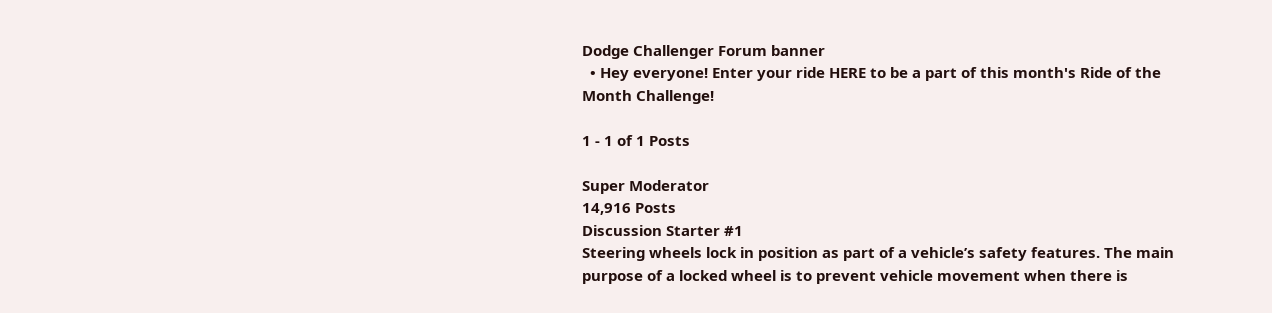Dodge Challenger Forum banner
  • Hey everyone! Enter your ride HERE to be a part of this month's Ride of the Month Challenge!

1 - 1 of 1 Posts

Super Moderator
14,916 Posts
Discussion Starter #1
Steering wheels lock in position as part of a vehicle’s safety features. The main purpose of a locked wheel is to prevent vehicle movement when there is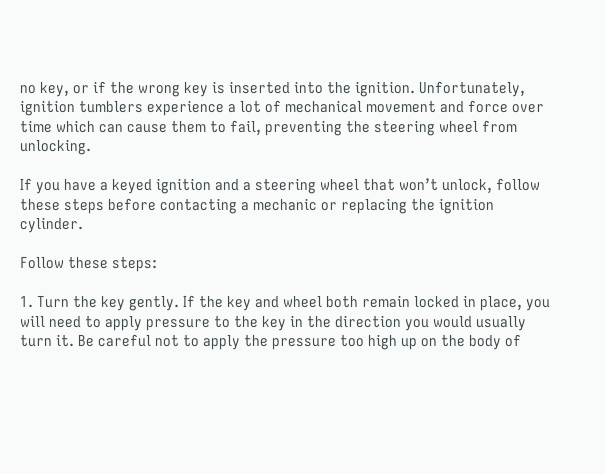no key, or if the wrong key is inserted into the ignition. Unfortunately, ignition tumblers experience a lot of mechanical movement and force over time which can cause them to fail, preventing the steering wheel from unlocking.

If you have a keyed ignition and a steering wheel that won’t unlock, follow these steps before contacting a mechanic or replacing the ignition cylinder.

Follow these steps:

1. Turn the key gently. If the key and wheel both remain locked in place, you will need to apply pressure to the key in the direction you would usually turn it. Be careful not to apply the pressure too high up on the body of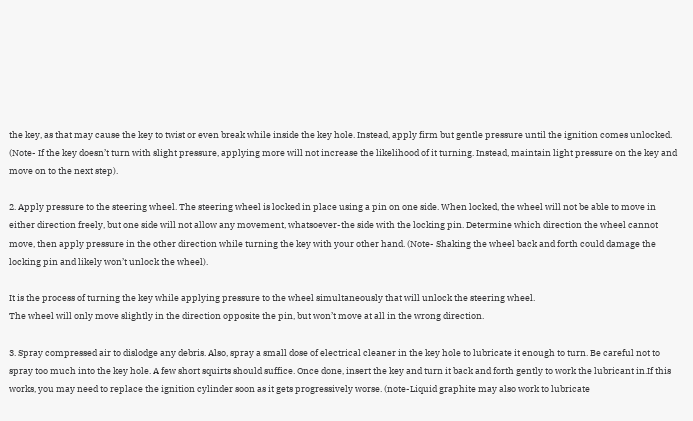the key, as that may cause the key to twist or even break while inside the key hole. Instead, apply firm but gentle pressure until the ignition comes unlocked. (Note- If the key doesn’t turn with slight pressure, applying more will not increase the likelihood of it turning. Instead, maintain light pressure on the key and move on to the next step).

2. Apply pressure to the steering wheel. The steering wheel is locked in place using a pin on one side. When locked, the wheel will not be able to move in either direction freely, but one side will not allow any movement, whatsoever-the side with the locking pin. Determine which direction the wheel cannot move, then apply pressure in the other direction while turning the key with your other hand. (Note- Shaking the wheel back and forth could damage the locking pin and likely won’t unlock the wheel).

It is the process of turning the key while applying pressure to the wheel simultaneously that will unlock the steering wheel.
The wheel will only move slightly in the direction opposite the pin, but won’t move at all in the wrong direction.

3. Spray compressed air to dislodge any debris. Also, spray a small dose of electrical cleaner in the key hole to lubricate it enough to turn. Be careful not to spray too much into the key hole. A few short squirts should suffice. Once done, insert the key and turn it back and forth gently to work the lubricant in.If this works, you may need to replace the ignition cylinder soon as it gets progressively worse. (note-Liquid graphite may also work to lubricate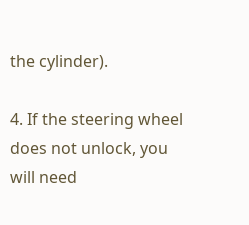the cylinder).

4. If the steering wheel does not unlock, you will need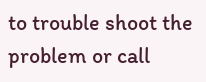to trouble shoot the problem or call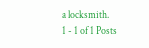a locksmith.
1 - 1 of 1 Posts